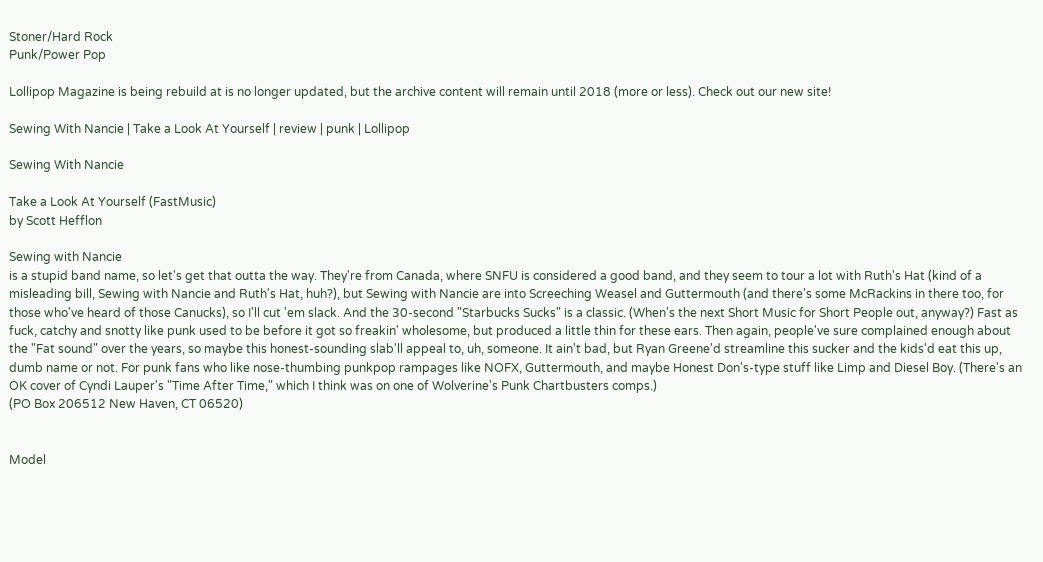Stoner/Hard Rock
Punk/Power Pop

Lollipop Magazine is being rebuild at is no longer updated, but the archive content will remain until 2018 (more or less). Check out our new site!

Sewing With Nancie | Take a Look At Yourself | review | punk | Lollipop

Sewing With Nancie

Take a Look At Yourself (FastMusic)
by Scott Hefflon

Sewing with Nancie
is a stupid band name, so let's get that outta the way. They're from Canada, where SNFU is considered a good band, and they seem to tour a lot with Ruth's Hat (kind of a misleading bill, Sewing with Nancie and Ruth's Hat, huh?), but Sewing with Nancie are into Screeching Weasel and Guttermouth (and there's some McRackins in there too, for those who've heard of those Canucks), so I'll cut 'em slack. And the 30-second "Starbucks Sucks" is a classic. (When's the next Short Music for Short People out, anyway?) Fast as fuck, catchy and snotty like punk used to be before it got so freakin' wholesome, but produced a little thin for these ears. Then again, people've sure complained enough about the "Fat sound" over the years, so maybe this honest-sounding slab'll appeal to, uh, someone. It ain't bad, but Ryan Greene'd streamline this sucker and the kids'd eat this up, dumb name or not. For punk fans who like nose-thumbing punkpop rampages like NOFX, Guttermouth, and maybe Honest Don's-type stuff like Limp and Diesel Boy. (There's an OK cover of Cyndi Lauper's "Time After Time," which I think was on one of Wolverine's Punk Chartbusters comps.)
(PO Box 206512 New Haven, CT 06520)


Model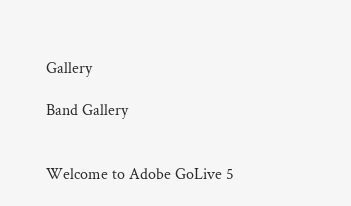Gallery

Band Gallery


Welcome to Adobe GoLive 5